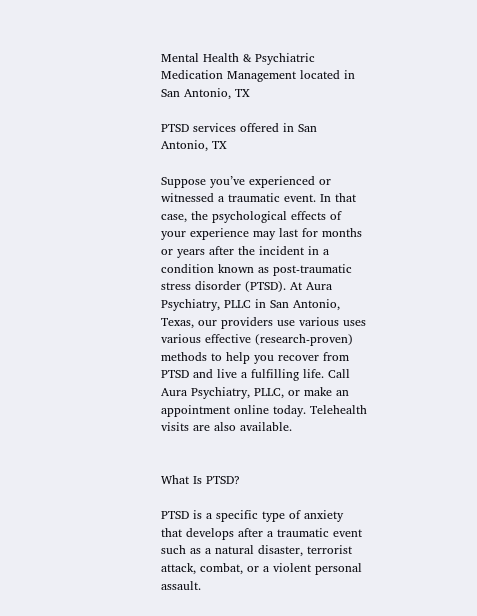Mental Health & Psychiatric Medication Management located in San Antonio, TX

PTSD services offered in San Antonio, TX

Suppose you’ve experienced or witnessed a traumatic event. In that case, the psychological effects of your experience may last for months or years after the incident in a condition known as post-traumatic stress disorder (PTSD). At Aura Psychiatry, PLLC in San Antonio, Texas, our providers use various uses various effective (research-proven) methods to help you recover from PTSD and live a fulfilling life. Call Aura Psychiatry, PLLC, or make an appointment online today. Telehealth visits are also available.


What Is PTSD?

PTSD is a specific type of anxiety that develops after a traumatic event such as a natural disaster, terrorist attack, combat, or a violent personal assault.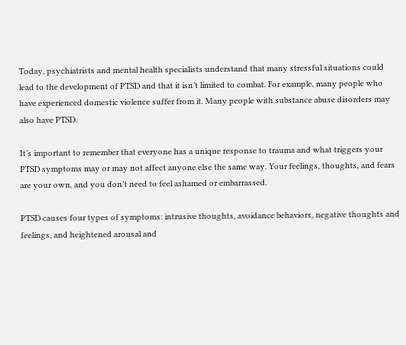Today, psychiatrists and mental health specialists understand that many stressful situations could lead to the development of PTSD and that it isn’t limited to combat. For example, many people who have experienced domestic violence suffer from it. Many people with substance abuse disorders may also have PTSD.

It’s important to remember that everyone has a unique response to trauma and what triggers your PTSD symptoms may or may not affect anyone else the same way. Your feelings, thoughts, and fears are your own, and you don’t need to feel ashamed or embarrassed.

PTSD causes four types of symptoms: intrusive thoughts, avoidance behaviors, negative thoughts and feelings, and heightened arousal and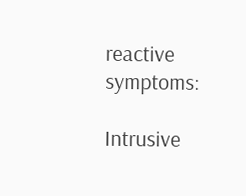reactive symptoms:

Intrusive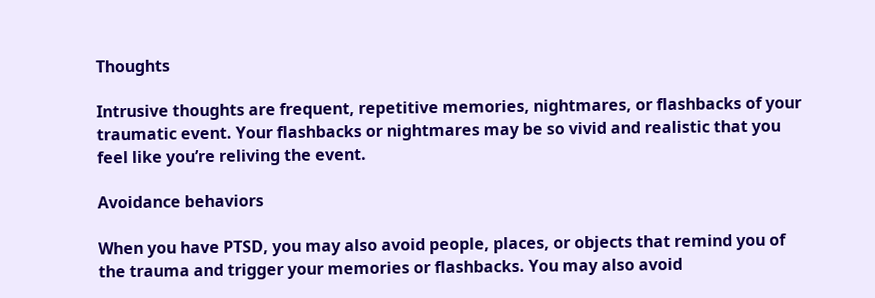Thoughts

Intrusive thoughts are frequent, repetitive memories, nightmares, or flashbacks of your traumatic event. Your flashbacks or nightmares may be so vivid and realistic that you feel like you’re reliving the event.

Avoidance behaviors

When you have PTSD, you may also avoid people, places, or objects that remind you of the trauma and trigger your memories or flashbacks. You may also avoid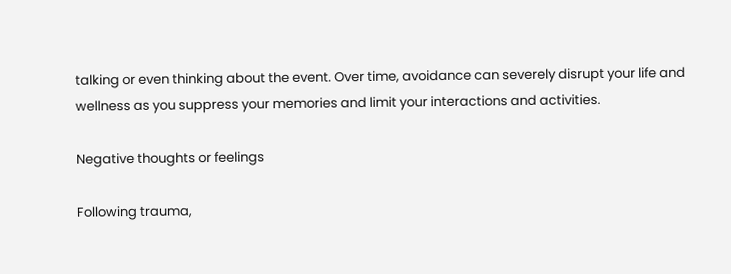talking or even thinking about the event. Over time, avoidance can severely disrupt your life and wellness as you suppress your memories and limit your interactions and activities.

Negative thoughts or feelings

Following trauma,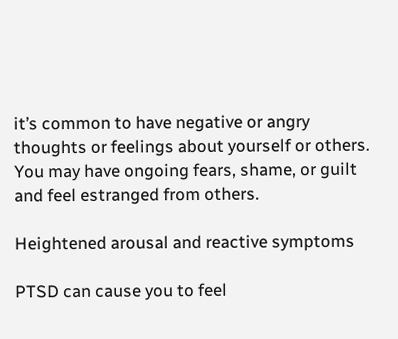it’s common to have negative or angry thoughts or feelings about yourself or others. You may have ongoing fears, shame, or guilt and feel estranged from others.

Heightened arousal and reactive symptoms

PTSD can cause you to feel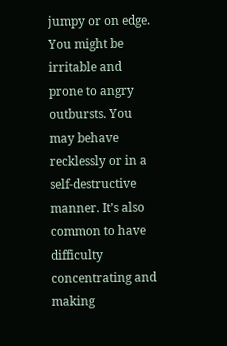jumpy or on edge. You might be irritable and prone to angry outbursts. You may behave recklessly or in a self-destructive manner. It’s also common to have difficulty concentrating and making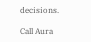decisions.

Call Aura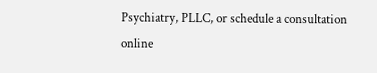Psychiatry, PLLC, or schedule a consultation online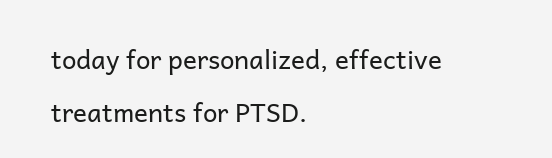today for personalized, effective treatments for PTSD.